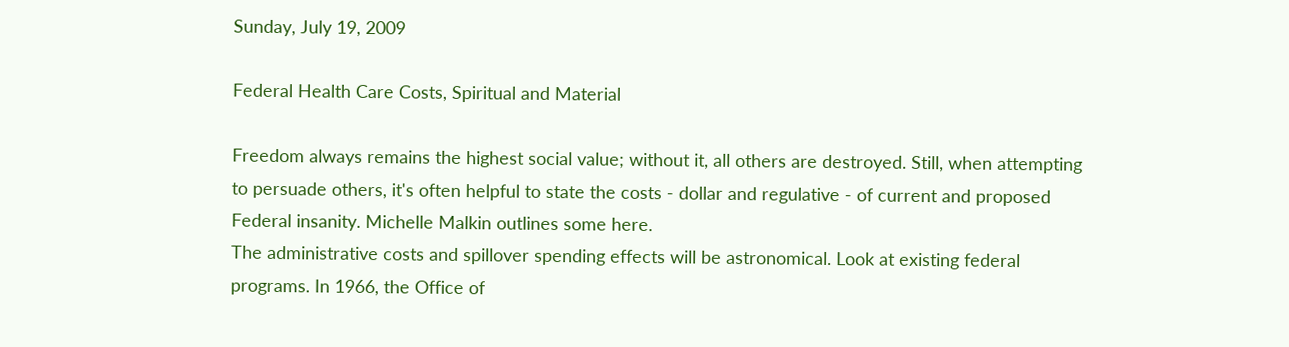Sunday, July 19, 2009

Federal Health Care Costs, Spiritual and Material

Freedom always remains the highest social value; without it, all others are destroyed. Still, when attempting to persuade others, it's often helpful to state the costs - dollar and regulative - of current and proposed Federal insanity. Michelle Malkin outlines some here.
The administrative costs and spillover spending effects will be astronomical. Look at existing federal programs. In 1966, the Office of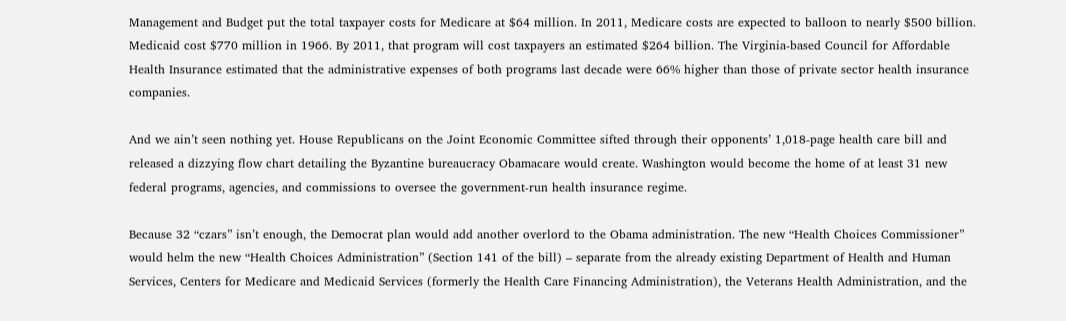Management and Budget put the total taxpayer costs for Medicare at $64 million. In 2011, Medicare costs are expected to balloon to nearly $500 billion. Medicaid cost $770 million in 1966. By 2011, that program will cost taxpayers an estimated $264 billion. The Virginia-based Council for Affordable Health Insurance estimated that the administrative expenses of both programs last decade were 66% higher than those of private sector health insurance companies.

And we ain’t seen nothing yet. House Republicans on the Joint Economic Committee sifted through their opponents’ 1,018-page health care bill and released a dizzying flow chart detailing the Byzantine bureaucracy Obamacare would create. Washington would become the home of at least 31 new federal programs, agencies, and commissions to oversee the government-run health insurance regime.

Because 32 “czars” isn’t enough, the Democrat plan would add another overlord to the Obama administration. The new “Health Choices Commissioner” would helm the new “Health Choices Administration” (Section 141 of the bill) – separate from the already existing Department of Health and Human Services, Centers for Medicare and Medicaid Services (formerly the Health Care Financing Administration), the Veterans Health Administration, and the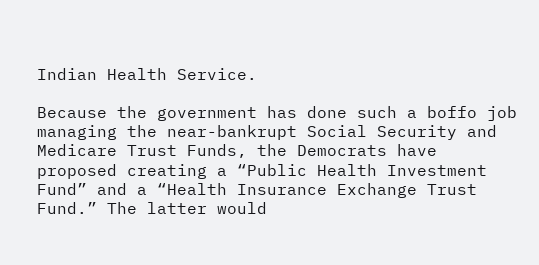Indian Health Service.

Because the government has done such a boffo job managing the near-bankrupt Social Security and Medicare Trust Funds, the Democrats have proposed creating a “Public Health Investment Fund” and a “Health Insurance Exchange Trust Fund.” The latter would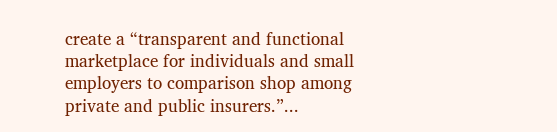create a “transparent and functional marketplace for individuals and small employers to comparison shop among private and public insurers.”...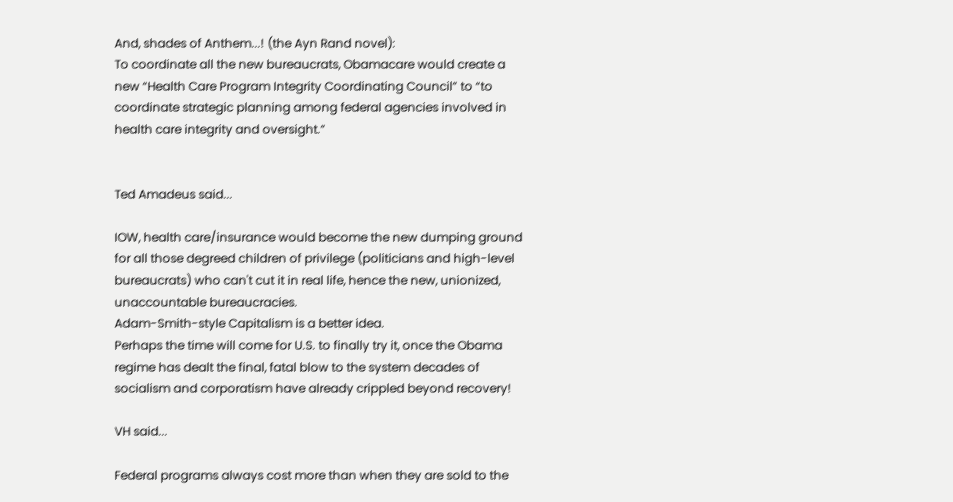And, shades of Anthem...! (the Ayn Rand novel):
To coordinate all the new bureaucrats, Obamacare would create a new “Health Care Program Integrity Coordinating Council” to “to coordinate strategic planning among federal agencies involved in health care integrity and oversight.”


Ted Amadeus said...

IOW, health care/insurance would become the new dumping ground for all those degreed children of privilege (politicians and high-level bureaucrats) who can't cut it in real life, hence the new, unionized, unaccountable bureaucracies.
Adam-Smith-style Capitalism is a better idea.
Perhaps the time will come for U.S. to finally try it, once the Obama regime has dealt the final, fatal blow to the system decades of socialism and corporatism have already crippled beyond recovery!

VH said...

Federal programs always cost more than when they are sold to the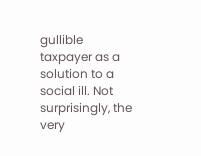gullible taxpayer as a solution to a social ill. Not surprisingly, the very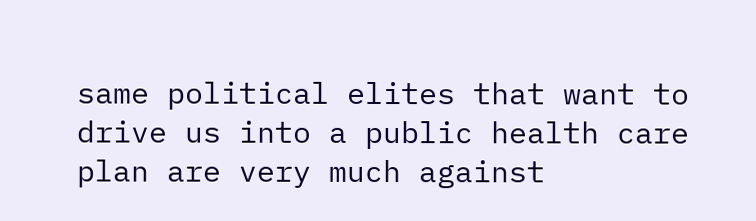same political elites that want to drive us into a public health care plan are very much against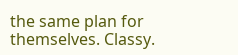the same plan for themselves. Classy.